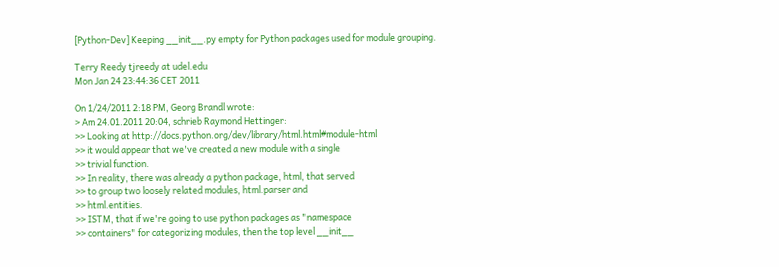[Python-Dev] Keeping __init__.py empty for Python packages used for module grouping.

Terry Reedy tjreedy at udel.edu
Mon Jan 24 23:44:36 CET 2011

On 1/24/2011 2:18 PM, Georg Brandl wrote:
> Am 24.01.2011 20:04, schrieb Raymond Hettinger:
>> Looking at http://docs.python.org/dev/library/html.html#module-html
>> it would appear that we've created a new module with a single
>> trivial function.
>> In reality, there was already a python package, html, that served
>> to group two loosely related modules, html.parser and
>> html.entities.
>> ISTM, that if we're going to use python packages as "namespace
>> containers" for categorizing modules, then the top level __init__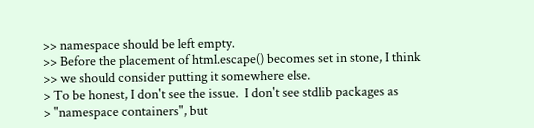>> namespace should be left empty.
>> Before the placement of html.escape() becomes set in stone, I think
>> we should consider putting it somewhere else.
> To be honest, I don't see the issue.  I don't see stdlib packages as
> "namespace containers", but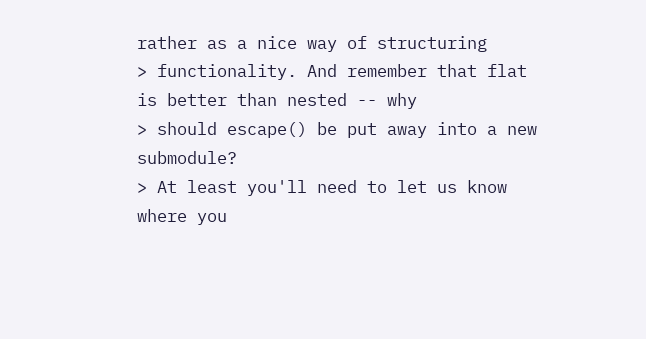rather as a nice way of structuring
> functionality. And remember that flat is better than nested -- why
> should escape() be put away into a new submodule?
> At least you'll need to let us know where you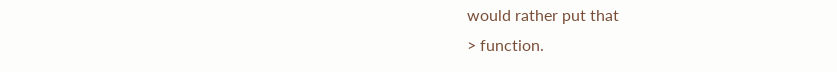would rather put that
> function.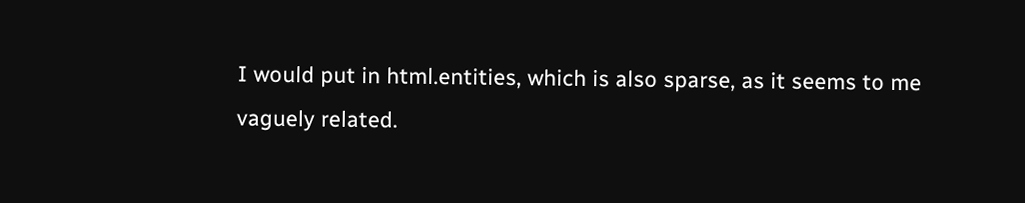I would put in html.entities, which is also sparse, as it seems to me
vaguely related.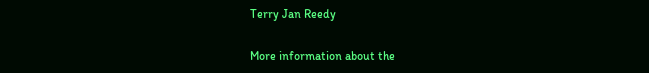Terry Jan Reedy

More information about the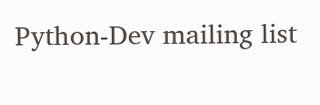Python-Dev mailing list